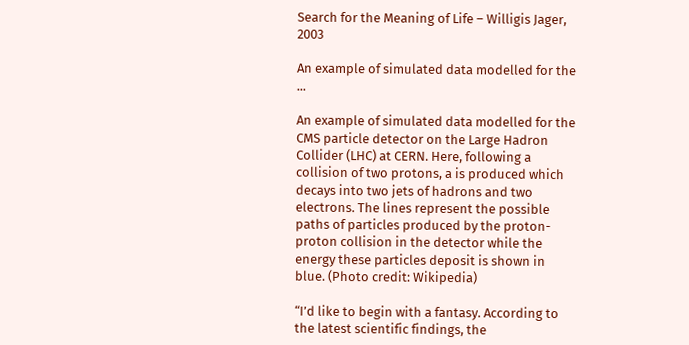Search for the Meaning of Life – Willigis Jager, 2003

An example of simulated data modelled for the ...

An example of simulated data modelled for the CMS particle detector on the Large Hadron Collider (LHC) at CERN. Here, following a collision of two protons, a is produced which decays into two jets of hadrons and two electrons. The lines represent the possible paths of particles produced by the proton-proton collision in the detector while the energy these particles deposit is shown in blue. (Photo credit: Wikipedia)

“I’d like to begin with a fantasy. According to the latest scientific findings, the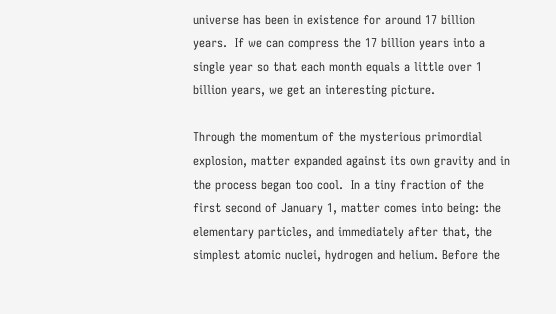universe has been in existence for around 17 billion years.  If we can compress the 17 billion years into a single year so that each month equals a little over 1 billion years, we get an interesting picture.

Through the momentum of the mysterious primordial explosion, matter expanded against its own gravity and in the process began too cool.  In a tiny fraction of the first second of January 1, matter comes into being: the elementary particles, and immediately after that, the simplest atomic nuclei, hydrogen and helium. Before the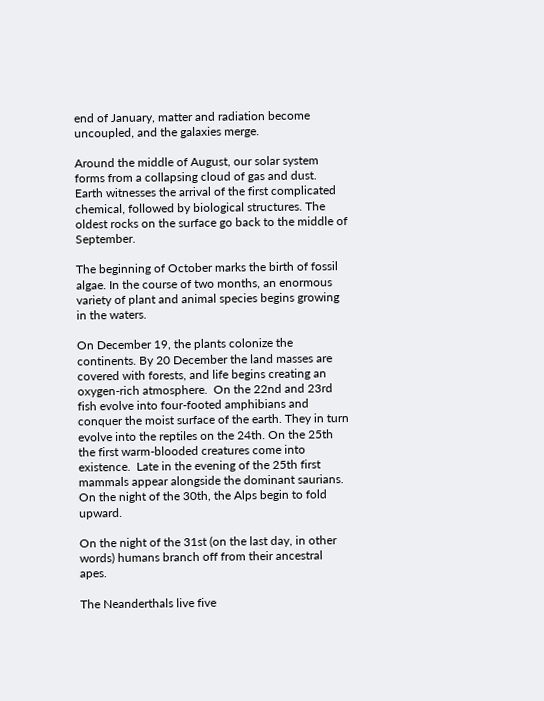end of January, matter and radiation become uncoupled, and the galaxies merge.

Around the middle of August, our solar system forms from a collapsing cloud of gas and dust.  Earth witnesses the arrival of the first complicated chemical, followed by biological structures. The oldest rocks on the surface go back to the middle of September.

The beginning of October marks the birth of fossil algae. In the course of two months, an enormous variety of plant and animal species begins growing in the waters.

On December 19, the plants colonize the continents. By 20 December the land masses are covered with forests, and life begins creating an oxygen-rich atmosphere.  On the 22nd and 23rd fish evolve into four-footed amphibians and conquer the moist surface of the earth. They in turn evolve into the reptiles on the 24th. On the 25th the first warm-blooded creatures come into existence.  Late in the evening of the 25th first mammals appear alongside the dominant saurians. On the night of the 30th, the Alps begin to fold upward.

On the night of the 31st (on the last day, in other words) humans branch off from their ancestral apes.

The Neanderthals live five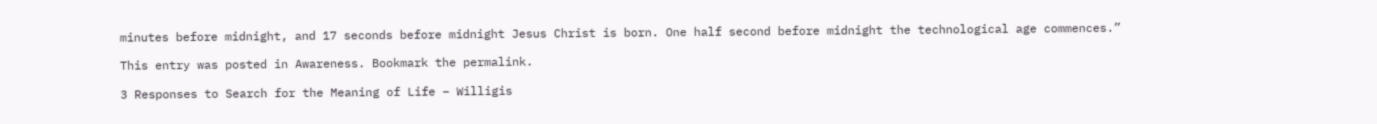minutes before midnight, and 17 seconds before midnight Jesus Christ is born. One half second before midnight the technological age commences.”

This entry was posted in Awareness. Bookmark the permalink.

3 Responses to Search for the Meaning of Life – Willigis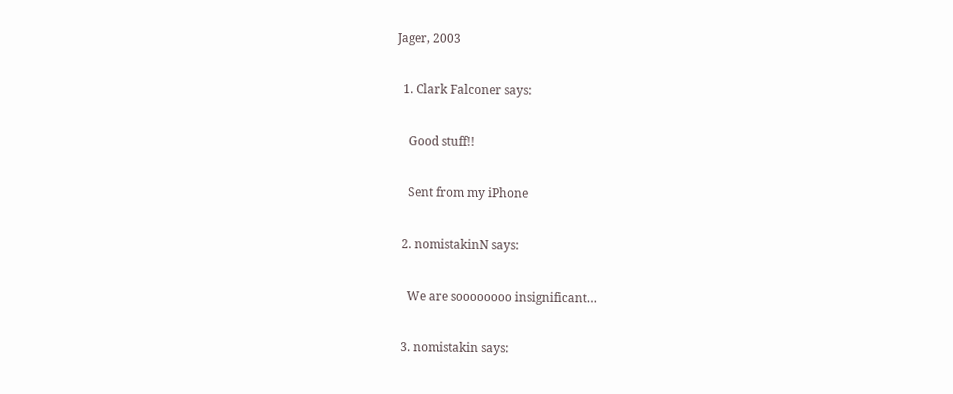Jager, 2003

  1. Clark Falconer says:

    Good stuff!!

    Sent from my iPhone

  2. nomistakinN says:

    We are soooooooo insignificant…

  3. nomistakin says: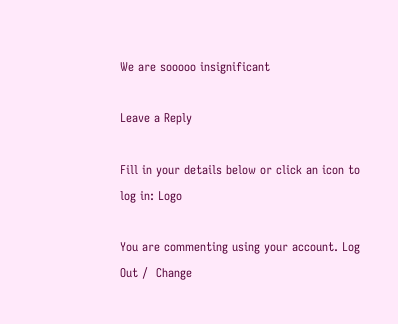We are sooooo insignificant

Leave a Reply

Fill in your details below or click an icon to log in: Logo

You are commenting using your account. Log Out /  Change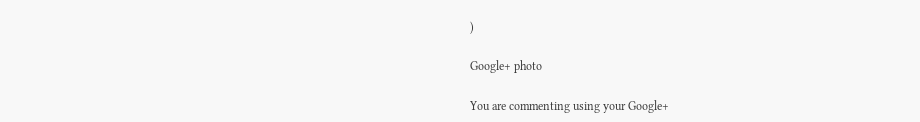)

Google+ photo

You are commenting using your Google+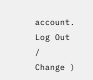account. Log Out /  Change )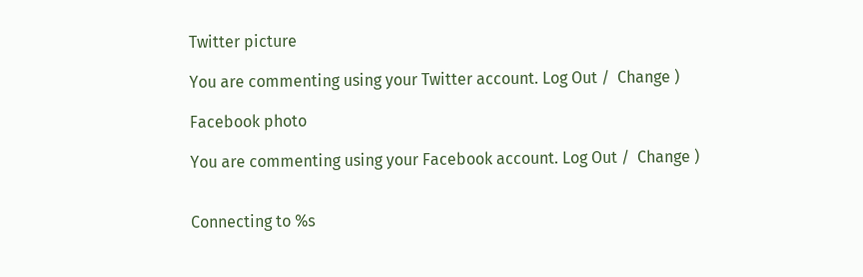Twitter picture

You are commenting using your Twitter account. Log Out /  Change )

Facebook photo

You are commenting using your Facebook account. Log Out /  Change )


Connecting to %s